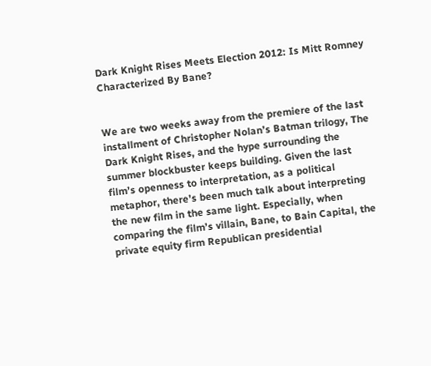Dark Knight Rises Meets Election 2012: Is Mitt Romney Characterized By Bane?


We are two weeks away from the premiere of the last installment of Christopher Nolan’s Batman trilogy, The Dark Knight Rises, and the hype surrounding the summer blockbuster keeps building. Given the last film’s openness to interpretation, as a political metaphor, there’s been much talk about interpreting the new film in the same light. Especially, when  comparing the film’s villain, Bane, to Bain Capital, the private equity firm Republican presidential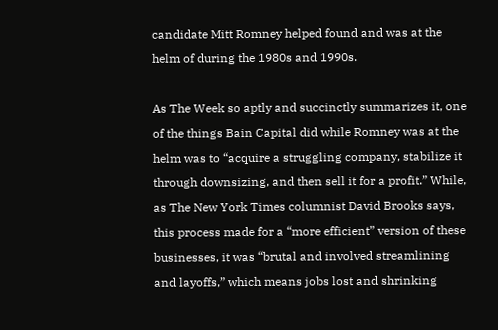candidate Mitt Romney helped found and was at the helm of during the 1980s and 1990s.

As The Week so aptly and succinctly summarizes it, one of the things Bain Capital did while Romney was at the helm was to “acquire a struggling company, stabilize it through downsizing, and then sell it for a profit.” While, as The New York Times columnist David Brooks says, this process made for a “more efficient” version of these businesses, it was “brutal and involved streamlining and layoffs,” which means jobs lost and shrinking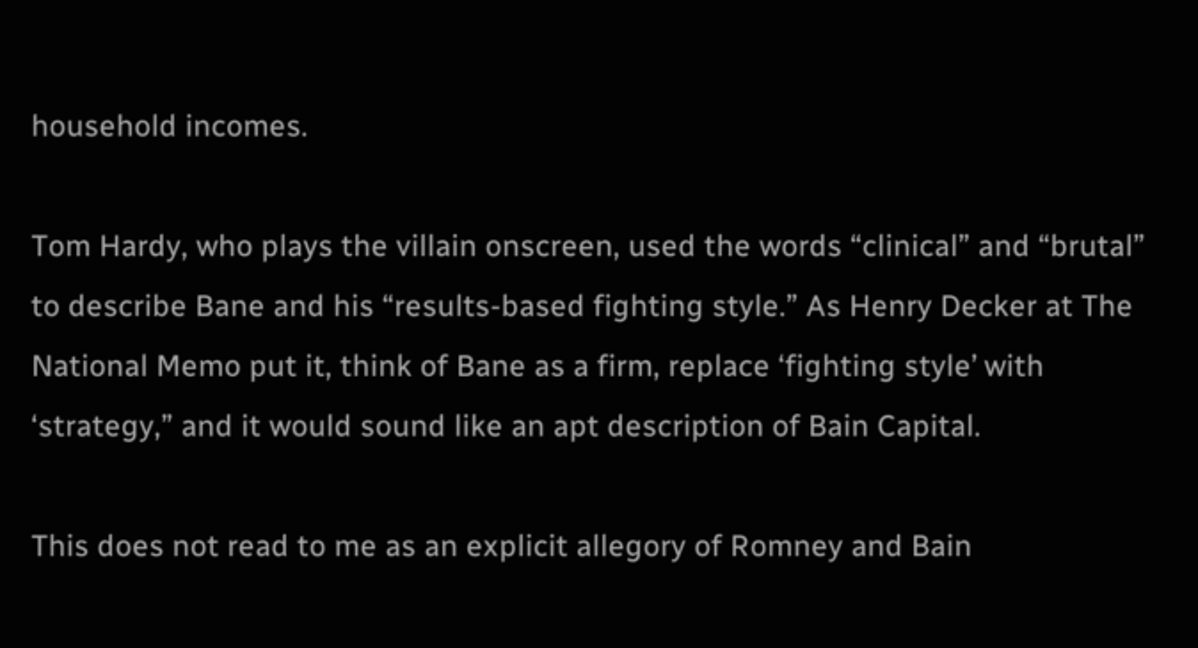household incomes.

Tom Hardy, who plays the villain onscreen, used the words “clinical” and “brutal” to describe Bane and his “results-based fighting style.” As Henry Decker at The National Memo put it, think of Bane as a firm, replace ‘fighting style’ with ‘strategy,” and it would sound like an apt description of Bain Capital.

This does not read to me as an explicit allegory of Romney and Bain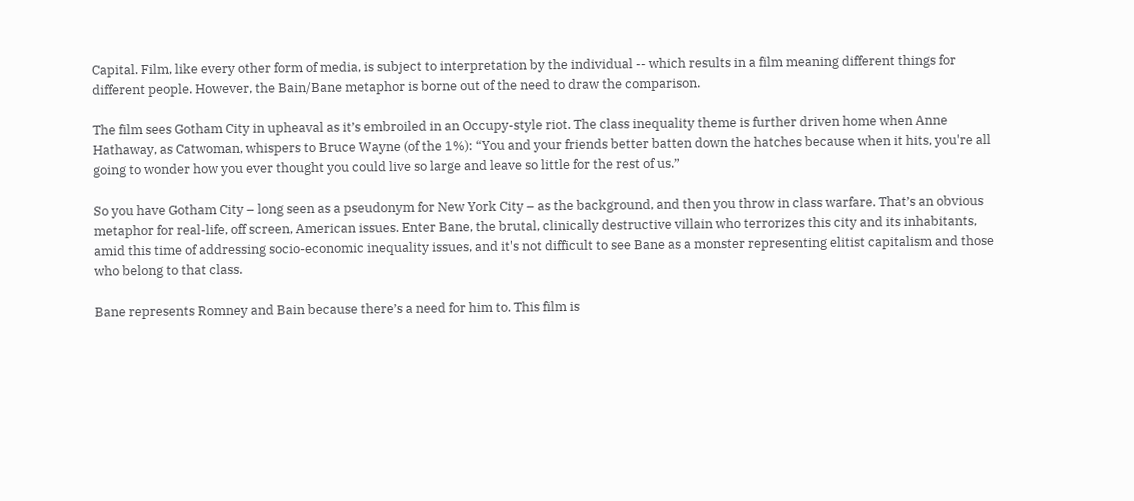Capital. Film, like every other form of media, is subject to interpretation by the individual -- which results in a film meaning different things for different people. However, the Bain/Bane metaphor is borne out of the need to draw the comparison.

The film sees Gotham City in upheaval as it’s embroiled in an Occupy-style riot. The class inequality theme is further driven home when Anne Hathaway, as Catwoman, whispers to Bruce Wayne (of the 1%): “You and your friends better batten down the hatches because when it hits, you're all going to wonder how you ever thought you could live so large and leave so little for the rest of us.”

So you have Gotham City – long seen as a pseudonym for New York City – as the background, and then you throw in class warfare. That’s an obvious metaphor for real-life, off screen, American issues. Enter Bane, the brutal, clinically destructive villain who terrorizes this city and its inhabitants, amid this time of addressing socio-economic inequality issues, and it's not difficult to see Bane as a monster representing elitist capitalism and those who belong to that class.

Bane represents Romney and Bain because there’s a need for him to. This film is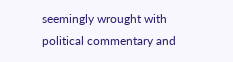seemingly wrought with political commentary and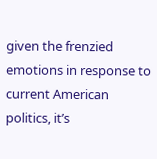given the frenzied emotions in response to current American politics, it’s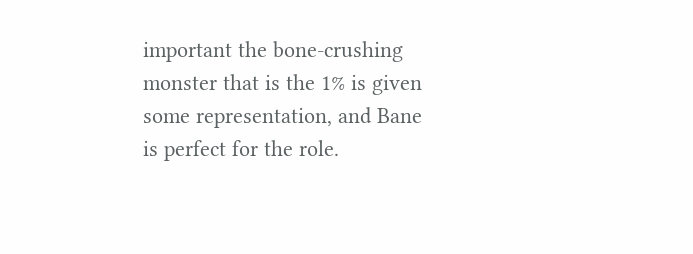important the bone-crushing monster that is the 1% is given some representation, and Bane is perfect for the role.